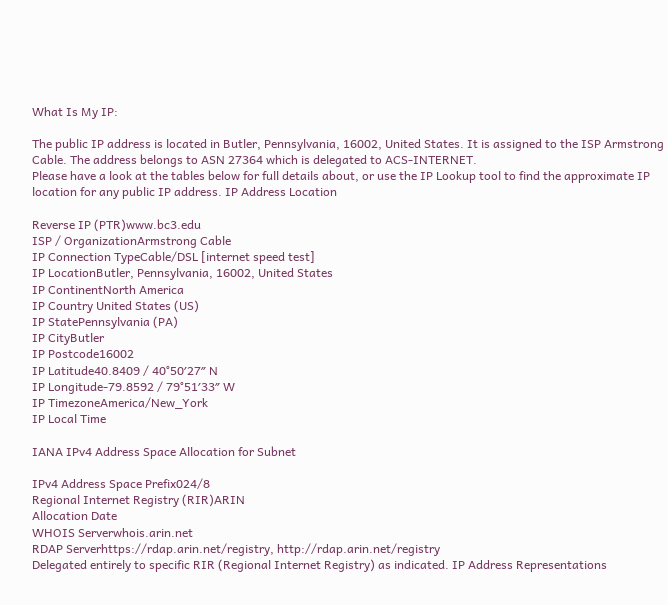What Is My IP:

The public IP address is located in Butler, Pennsylvania, 16002, United States. It is assigned to the ISP Armstrong Cable. The address belongs to ASN 27364 which is delegated to ACS-INTERNET.
Please have a look at the tables below for full details about, or use the IP Lookup tool to find the approximate IP location for any public IP address. IP Address Location

Reverse IP (PTR)www.bc3.edu
ISP / OrganizationArmstrong Cable
IP Connection TypeCable/DSL [internet speed test]
IP LocationButler, Pennsylvania, 16002, United States
IP ContinentNorth America
IP Country United States (US)
IP StatePennsylvania (PA)
IP CityButler
IP Postcode16002
IP Latitude40.8409 / 40°50′27″ N
IP Longitude-79.8592 / 79°51′33″ W
IP TimezoneAmerica/New_York
IP Local Time

IANA IPv4 Address Space Allocation for Subnet

IPv4 Address Space Prefix024/8
Regional Internet Registry (RIR)ARIN
Allocation Date
WHOIS Serverwhois.arin.net
RDAP Serverhttps://rdap.arin.net/registry, http://rdap.arin.net/registry
Delegated entirely to specific RIR (Regional Internet Registry) as indicated. IP Address Representations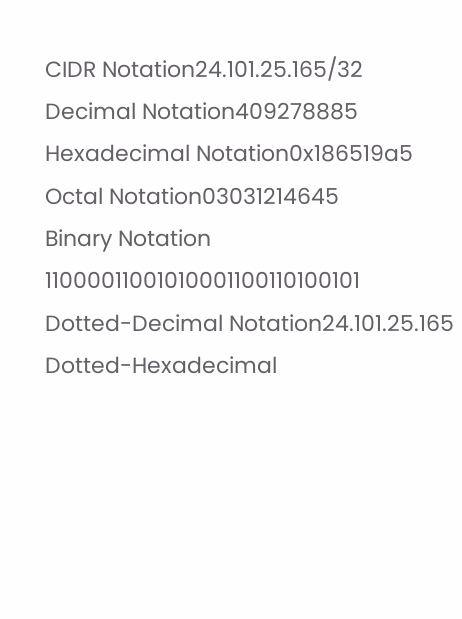CIDR Notation24.101.25.165/32
Decimal Notation409278885
Hexadecimal Notation0x186519a5
Octal Notation03031214645
Binary Notation 11000011001010001100110100101
Dotted-Decimal Notation24.101.25.165
Dotted-Hexadecimal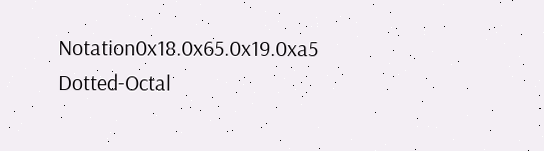Notation0x18.0x65.0x19.0xa5
Dotted-Octal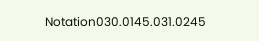Notation030.0145.031.0245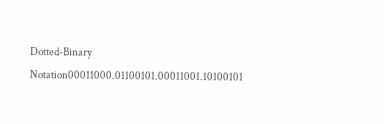Dotted-Binary Notation00011000.01100101.00011001.10100101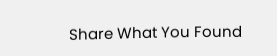Share What You Found